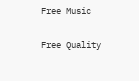Free Music

Free Quality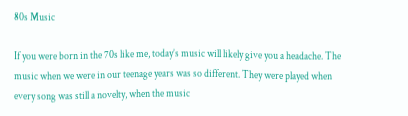80s Music

If you were born in the 70s like me, today’s music will likely give you a headache. The music when we were in our teenage years was so different. They were played when every song was still a novelty, when the music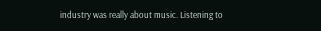industry was really about music. Listening to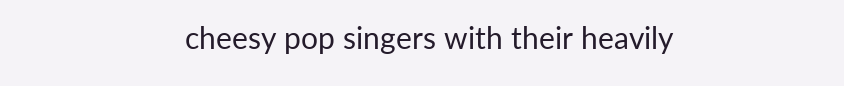cheesy pop singers with their heavily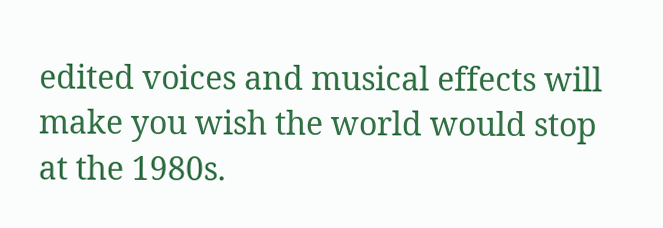edited voices and musical effects will make you wish the world would stop at the 1980s.